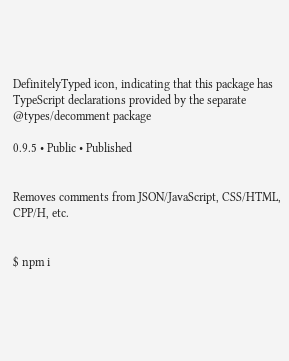DefinitelyTyped icon, indicating that this package has TypeScript declarations provided by the separate @types/decomment package

0.9.5 • Public • Published


Removes comments from JSON/JavaScript, CSS/HTML, CPP/H, etc.


$ npm i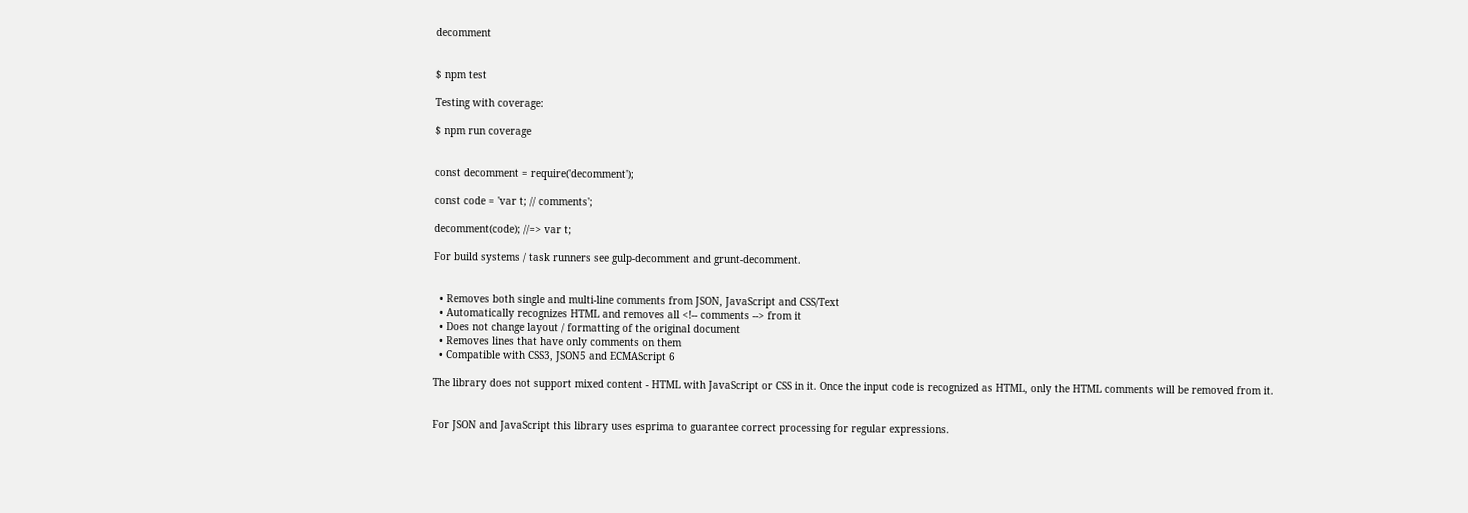decomment


$ npm test

Testing with coverage:

$ npm run coverage


const decomment = require('decomment');

const code = 'var t; // comments';

decomment(code); //=> var t;

For build systems / task runners see gulp-decomment and grunt-decomment.


  • Removes both single and multi-line comments from JSON, JavaScript and CSS/Text
  • Automatically recognizes HTML and removes all <!-- comments --> from it
  • Does not change layout / formatting of the original document
  • Removes lines that have only comments on them
  • Compatible with CSS3, JSON5 and ECMAScript 6

The library does not support mixed content - HTML with JavaScript or CSS in it. Once the input code is recognized as HTML, only the HTML comments will be removed from it.


For JSON and JavaScript this library uses esprima to guarantee correct processing for regular expressions.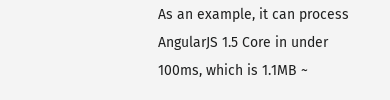As an example, it can process AngularJS 1.5 Core in under 100ms, which is 1.1MB ~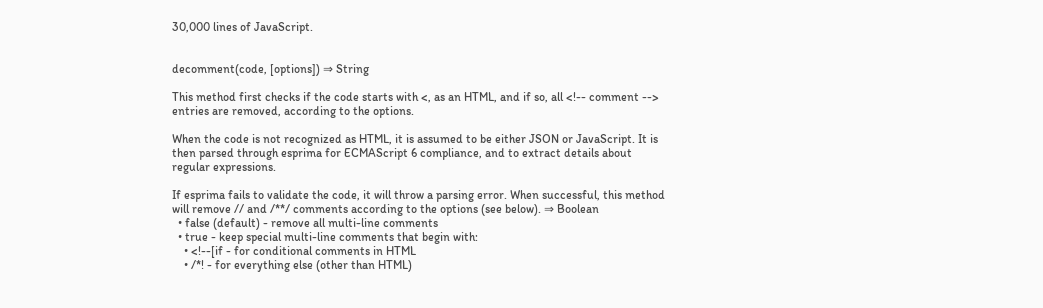30,000 lines of JavaScript.


decomment(code, [options]) ⇒ String

This method first checks if the code starts with <, as an HTML, and if so, all <!-- comment --> entries are removed, according to the options.

When the code is not recognized as HTML, it is assumed to be either JSON or JavaScript. It is then parsed through esprima for ECMAScript 6 compliance, and to extract details about regular expressions.

If esprima fails to validate the code, it will throw a parsing error. When successful, this method will remove // and /**/ comments according to the options (see below). ⇒ Boolean
  • false (default) - remove all multi-line comments
  • true - keep special multi-line comments that begin with:
    • <!--[if - for conditional comments in HTML
    • /*! - for everything else (other than HTML)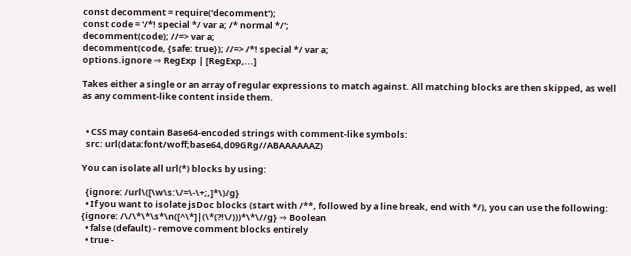const decomment = require('decomment');
const code = '/*! special */ var a; /* normal */';
decomment(code); //=> var a;
decomment(code, {safe: true}); //=> /*! special */ var a;
options.ignore ⇒ RegExp | [RegExp,...]

Takes either a single or an array of regular expressions to match against. All matching blocks are then skipped, as well as any comment-like content inside them.


  • CSS may contain Base64-encoded strings with comment-like symbols:
  src: url(data:font/woff;base64,d09GRg//ABAAAAAAZ)

You can isolate all url(*) blocks by using:

  {ignore: /url\([\w\s:\/=\-\+;,]*\)/g}
  • If you want to isolate jsDoc blocks (start with /**, followed by a line break, end with */), you can use the following:
{ignore: /\/\*\*\s*\n([^\*]|(\*(?!\/)))*\*\//g} ⇒ Boolean
  • false (default) - remove comment blocks entirely
  • true -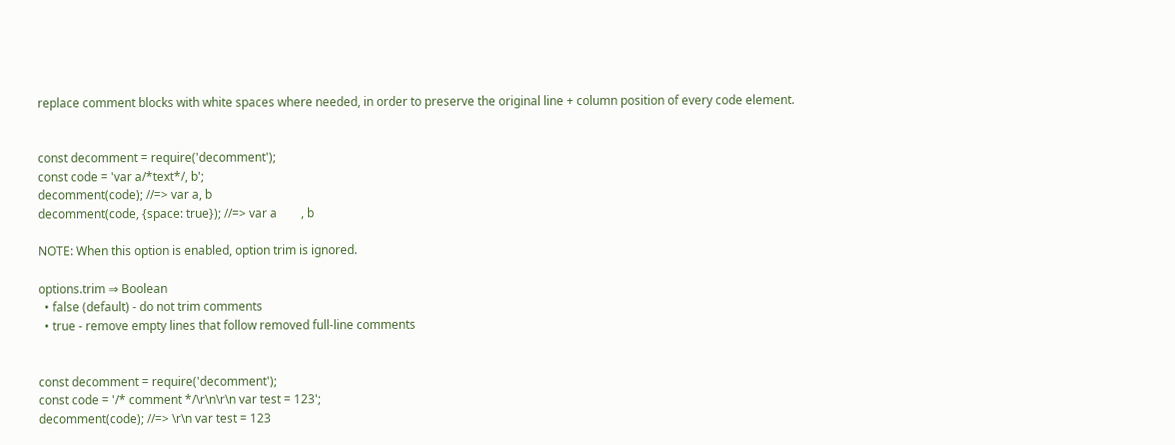replace comment blocks with white spaces where needed, in order to preserve the original line + column position of every code element.


const decomment = require('decomment');
const code = 'var a/*text*/, b';
decomment(code); //=> var a, b
decomment(code, {space: true}); //=> var a        , b

NOTE: When this option is enabled, option trim is ignored.

options.trim ⇒ Boolean
  • false (default) - do not trim comments
  • true - remove empty lines that follow removed full-line comments


const decomment = require('decomment');
const code = '/* comment */\r\n\r\n var test = 123';
decomment(code); //=> \r\n var test = 123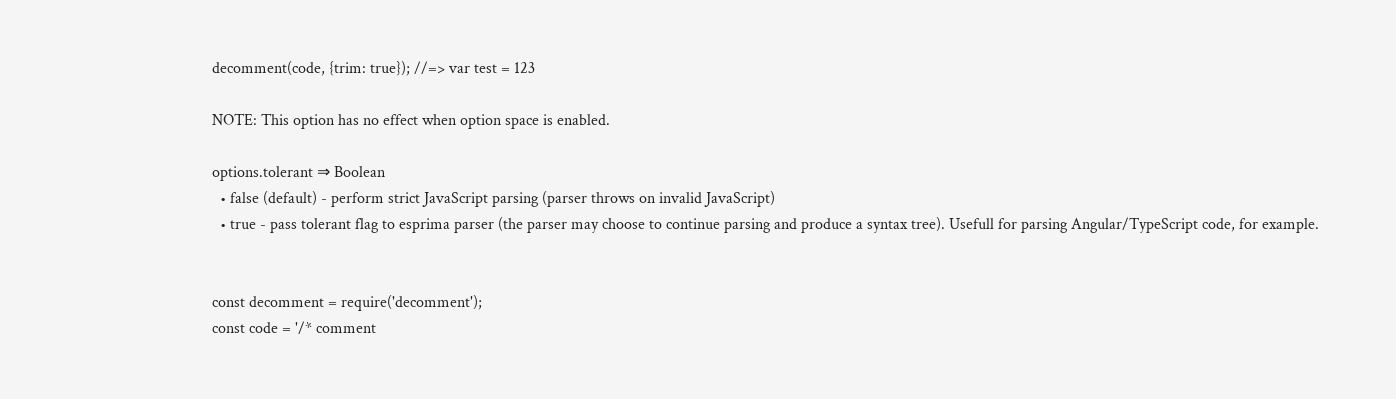decomment(code, {trim: true}); //=> var test = 123

NOTE: This option has no effect when option space is enabled.

options.tolerant ⇒ Boolean
  • false (default) - perform strict JavaScript parsing (parser throws on invalid JavaScript)
  • true - pass tolerant flag to esprima parser (the parser may choose to continue parsing and produce a syntax tree). Usefull for parsing Angular/TypeScript code, for example.


const decomment = require('decomment');
const code = '/* comment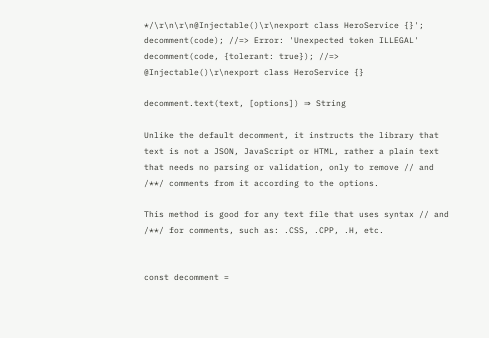*/\r\n\r\n@Injectable()\r\nexport class HeroService {}';
decomment(code); //=> Error: 'Unexpected token ILLEGAL'
decomment(code, {tolerant: true}); //=> @Injectable()\r\nexport class HeroService {}

decomment.text(text, [options]) ⇒ String

Unlike the default decomment, it instructs the library that text is not a JSON, JavaScript or HTML, rather a plain text that needs no parsing or validation, only to remove // and /**/ comments from it according to the options.

This method is good for any text file that uses syntax // and /**/ for comments, such as: .CSS, .CPP, .H, etc.


const decomment =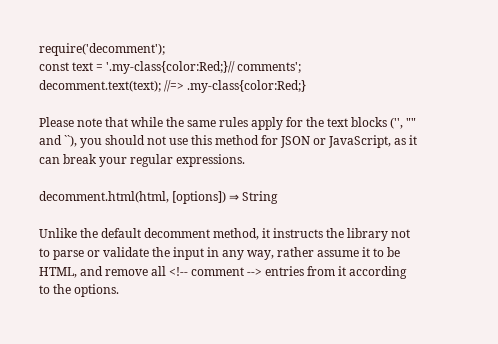require('decomment');
const text = '.my-class{color:Red;}// comments';
decomment.text(text); //=> .my-class{color:Red;}

Please note that while the same rules apply for the text blocks ('', "" and ``), you should not use this method for JSON or JavaScript, as it can break your regular expressions.

decomment.html(html, [options]) ⇒ String

Unlike the default decomment method, it instructs the library not to parse or validate the input in any way, rather assume it to be HTML, and remove all <!-- comment --> entries from it according to the options.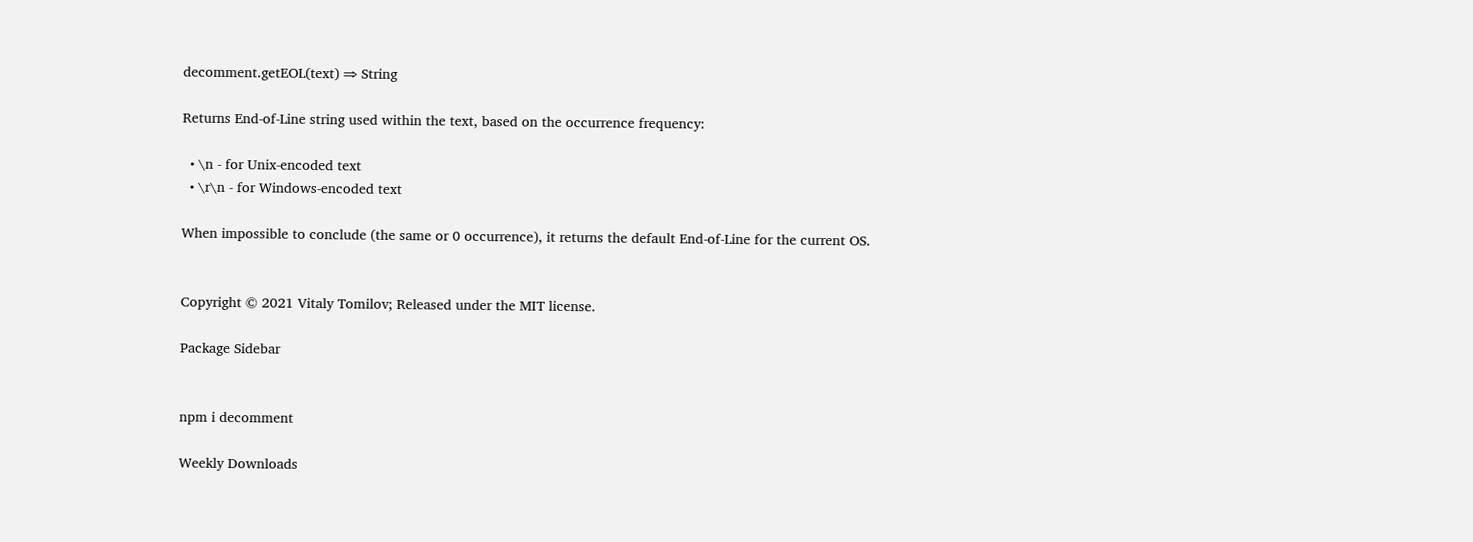decomment.getEOL(text) ⇒ String

Returns End-of-Line string used within the text, based on the occurrence frequency:

  • \n - for Unix-encoded text
  • \r\n - for Windows-encoded text

When impossible to conclude (the same or 0 occurrence), it returns the default End-of-Line for the current OS.


Copyright © 2021 Vitaly Tomilov; Released under the MIT license.

Package Sidebar


npm i decomment

Weekly Downloads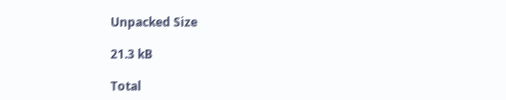Unpacked Size

21.3 kB

Total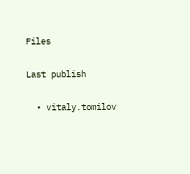Files


Last publish


  • vitaly.tomilov